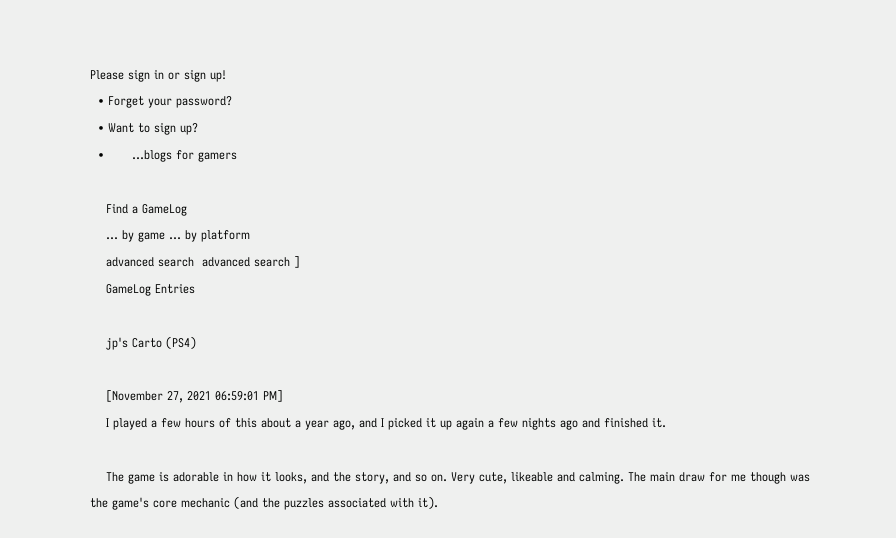Please sign in or sign up!
  • Forget your password?
  • Want to sign up?
  •       ...blogs for gamers

    Find a GameLog
    ... by game ... by platform
    advanced search  advanced search ]
    GameLog Entries

    jp's Carto (PS4)

    [November 27, 2021 06:59:01 PM]
    I played a few hours of this about a year ago, and I picked it up again a few nights ago and finished it.

    The game is adorable in how it looks, and the story, and so on. Very cute, likeable and calming. The main draw for me though was the game's core mechanic (and the puzzles associated with it).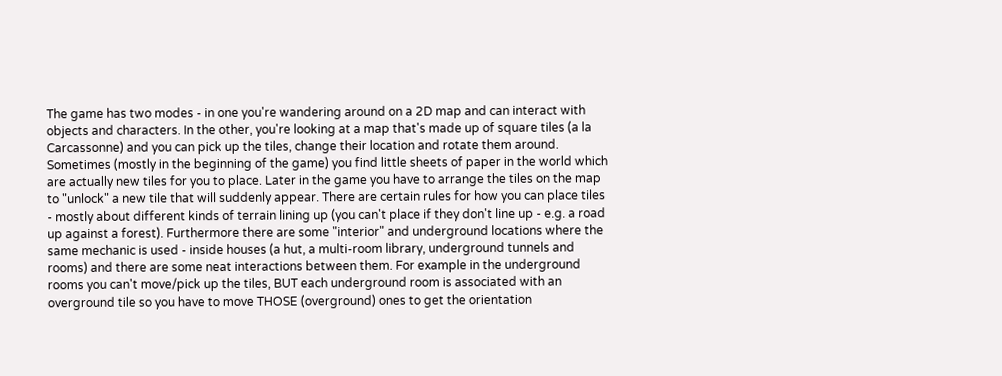The game has two modes - in one you're wandering around on a 2D map and can interact with objects and characters. In the other, you're looking at a map that's made up of square tiles (a la Carcassonne) and you can pick up the tiles, change their location and rotate them around. Sometimes (mostly in the beginning of the game) you find little sheets of paper in the world which are actually new tiles for you to place. Later in the game you have to arrange the tiles on the map to "unlock" a new tile that will suddenly appear. There are certain rules for how you can place tiles - mostly about different kinds of terrain lining up (you can't place if they don't line up - e.g. a road up against a forest). Furthermore there are some "interior" and underground locations where the same mechanic is used - inside houses (a hut, a multi-room library, underground tunnels and rooms) and there are some neat interactions between them. For example in the underground rooms you can't move/pick up the tiles, BUT each underground room is associated with an overground tile so you have to move THOSE (overground) ones to get the orientation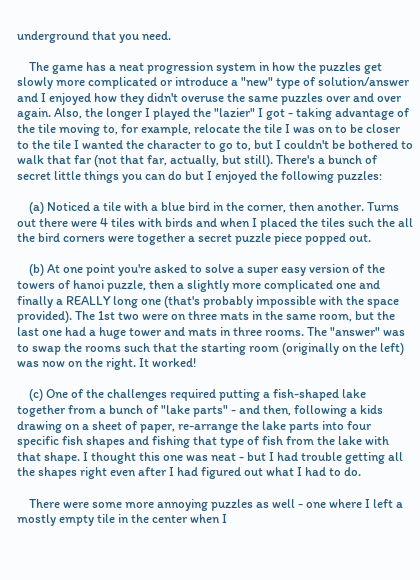underground that you need.

    The game has a neat progression system in how the puzzles get slowly more complicated or introduce a "new" type of solution/answer and I enjoyed how they didn't overuse the same puzzles over and over again. Also, the longer I played the "lazier" I got - taking advantage of the tile moving to, for example, relocate the tile I was on to be closer to the tile I wanted the character to go to, but I couldn't be bothered to walk that far (not that far, actually, but still). There's a bunch of secret little things you can do but I enjoyed the following puzzles:

    (a) Noticed a tile with a blue bird in the corner, then another. Turns out there were 4 tiles with birds and when I placed the tiles such the all the bird corners were together a secret puzzle piece popped out.

    (b) At one point you're asked to solve a super easy version of the towers of hanoi puzzle, then a slightly more complicated one and finally a REALLY long one (that's probably impossible with the space provided). The 1st two were on three mats in the same room, but the last one had a huge tower and mats in three rooms. The "answer" was to swap the rooms such that the starting room (originally on the left) was now on the right. It worked!

    (c) One of the challenges required putting a fish-shaped lake together from a bunch of "lake parts" - and then, following a kids drawing on a sheet of paper, re-arrange the lake parts into four specific fish shapes and fishing that type of fish from the lake with that shape. I thought this one was neat - but I had trouble getting all the shapes right even after I had figured out what I had to do.

    There were some more annoying puzzles as well - one where I left a mostly empty tile in the center when I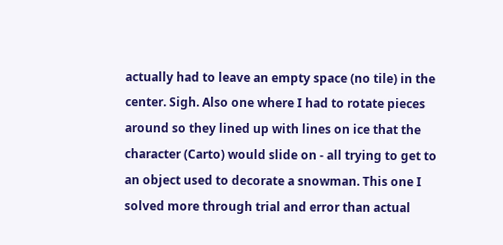actually had to leave an empty space (no tile) in the center. Sigh. Also one where I had to rotate pieces around so they lined up with lines on ice that the character (Carto) would slide on - all trying to get to an object used to decorate a snowman. This one I solved more through trial and error than actual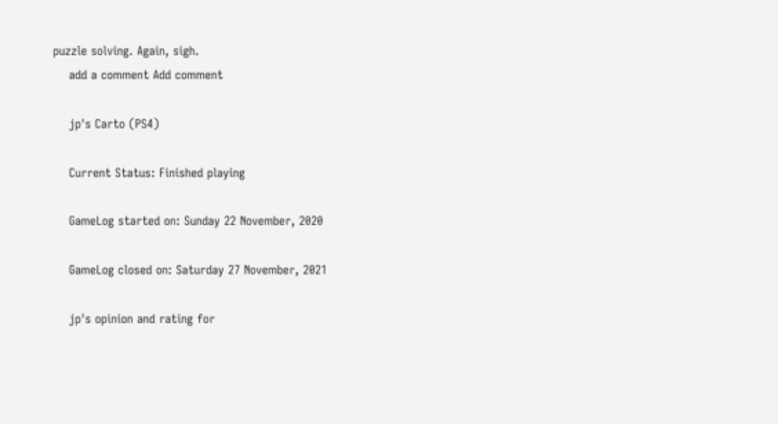puzzle solving. Again, sigh.
    add a comment Add comment

    jp's Carto (PS4)

    Current Status: Finished playing

    GameLog started on: Sunday 22 November, 2020

    GameLog closed on: Saturday 27 November, 2021

    jp's opinion and rating for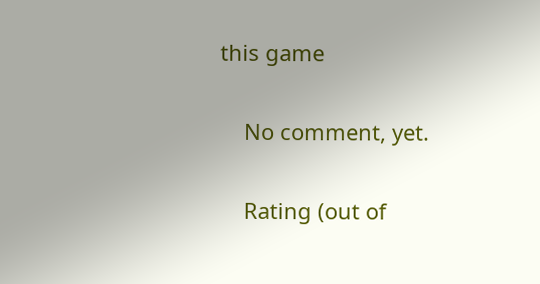this game

    No comment, yet.

    Rating (out of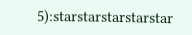5):starstarstarstarstar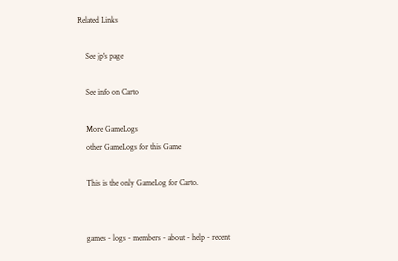Related Links

    See jp's page

    See info on Carto

    More GameLogs
    other GameLogs for this Game

    This is the only GameLog for Carto.


    games - logs - members - about - help - recent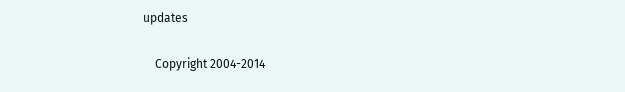updates

    Copyright 2004-2014